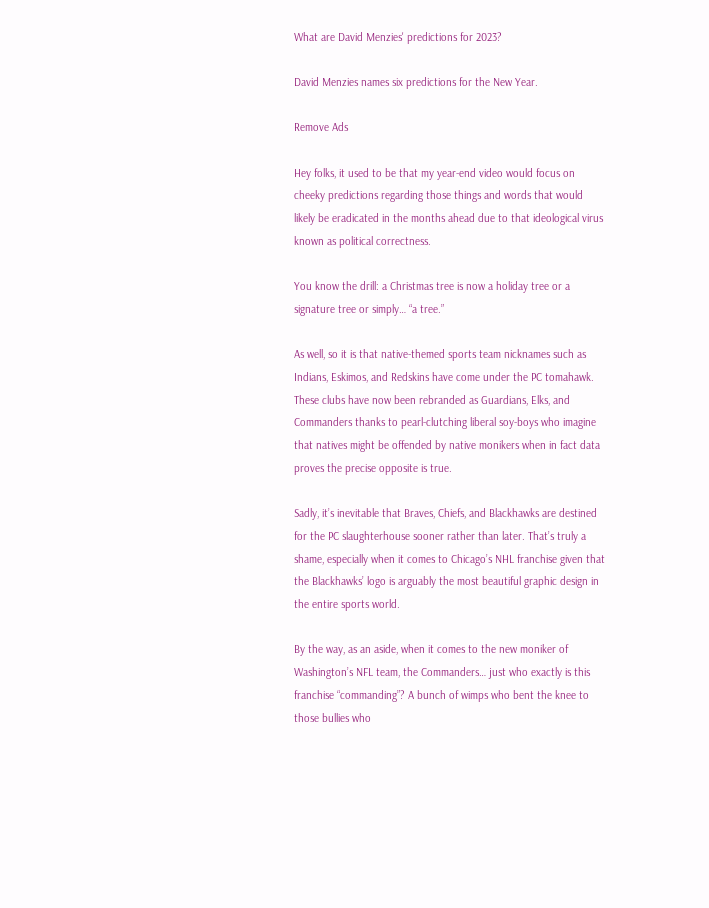What are David Menzies' predictions for 2023?

David Menzies names six predictions for the New Year.

Remove Ads

Hey folks, it used to be that my year-end video would focus on cheeky predictions regarding those things and words that would likely be eradicated in the months ahead due to that ideological virus known as political correctness.

You know the drill: a Christmas tree is now a holiday tree or a signature tree or simply… “a tree.”

As well, so it is that native-themed sports team nicknames such as Indians, Eskimos, and Redskins have come under the PC tomahawk. These clubs have now been rebranded as Guardians, Elks, and Commanders thanks to pearl-clutching liberal soy-boys who imagine that natives might be offended by native monikers when in fact data proves the precise opposite is true.

Sadly, it’s inevitable that Braves, Chiefs, and Blackhawks are destined for the PC slaughterhouse sooner rather than later. That’s truly a shame, especially when it comes to Chicago’s NHL franchise given that the Blackhawks’ logo is arguably the most beautiful graphic design in the entire sports world.

By the way, as an aside, when it comes to the new moniker of Washington’s NFL team, the Commanders… just who exactly is this franchise “commanding”? A bunch of wimps who bent the knee to those bullies who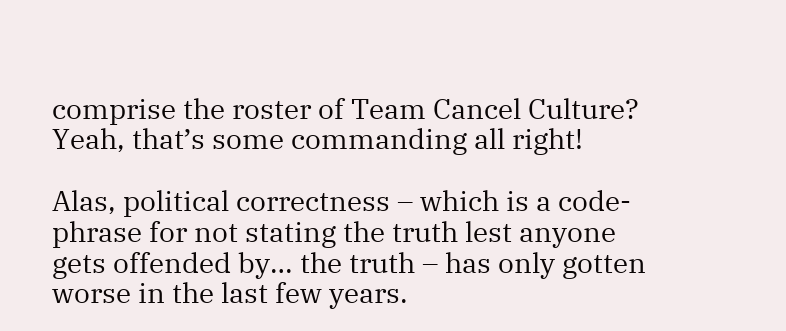comprise the roster of Team Cancel Culture? Yeah, that’s some commanding all right!

Alas, political correctness – which is a code-phrase for not stating the truth lest anyone gets offended by… the truth – has only gotten worse in the last few years.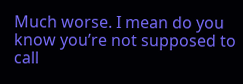Much worse. I mean do you know you’re not supposed to call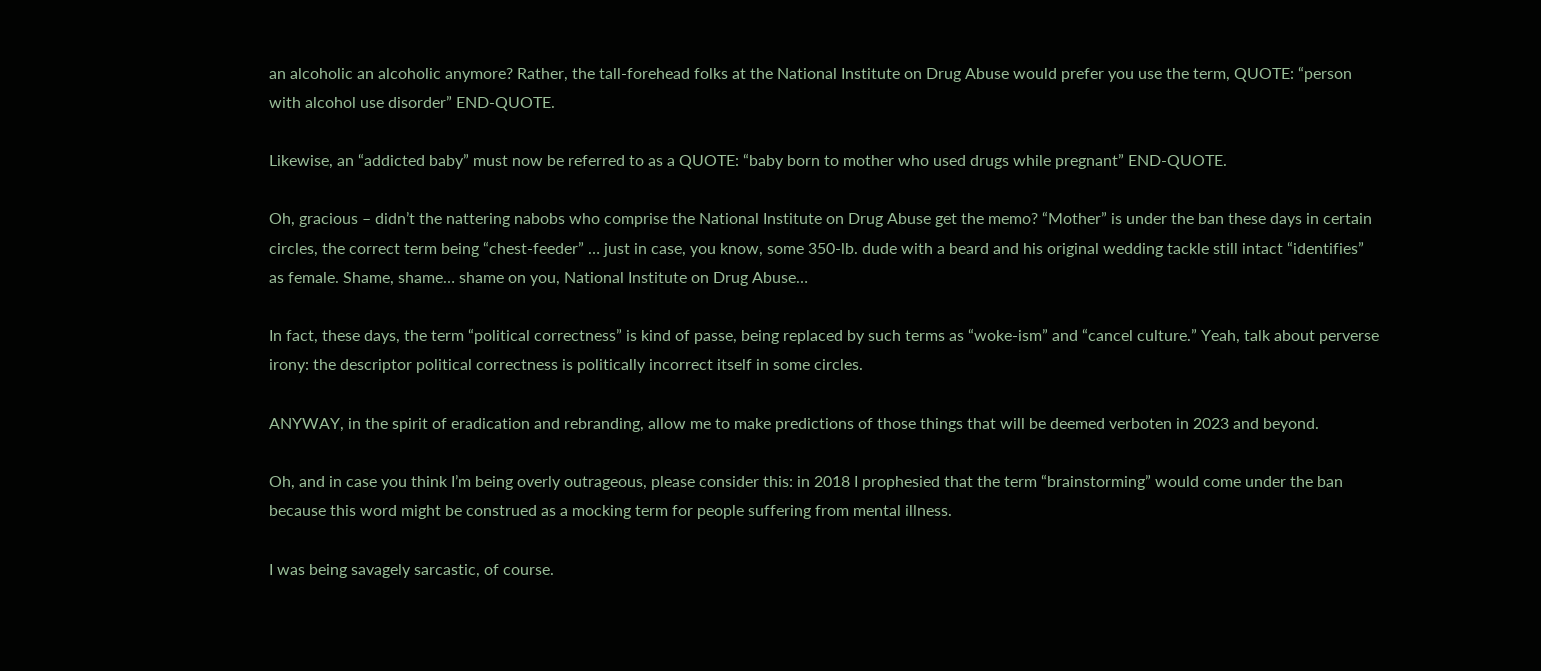an alcoholic an alcoholic anymore? Rather, the tall-forehead folks at the National Institute on Drug Abuse would prefer you use the term, QUOTE: “person with alcohol use disorder” END-QUOTE.

Likewise, an “addicted baby” must now be referred to as a QUOTE: “baby born to mother who used drugs while pregnant” END-QUOTE.

Oh, gracious – didn’t the nattering nabobs who comprise the National Institute on Drug Abuse get the memo? “Mother” is under the ban these days in certain circles, the correct term being “chest-feeder” … just in case, you know, some 350-lb. dude with a beard and his original wedding tackle still intact “identifies” as female. Shame, shame… shame on you, National Institute on Drug Abuse…

In fact, these days, the term “political correctness” is kind of passe, being replaced by such terms as “woke-ism” and “cancel culture.” Yeah, talk about perverse irony: the descriptor political correctness is politically incorrect itself in some circles.

ANYWAY, in the spirit of eradication and rebranding, allow me to make predictions of those things that will be deemed verboten in 2023 and beyond.

Oh, and in case you think I’m being overly outrageous, please consider this: in 2018 I prophesied that the term “brainstorming” would come under the ban because this word might be construed as a mocking term for people suffering from mental illness.

I was being savagely sarcastic, of course.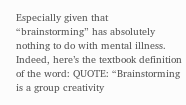Especially given that “brainstorming” has absolutely nothing to do with mental illness. Indeed, here’s the textbook definition of the word: QUOTE: “Brainstorming is a group creativity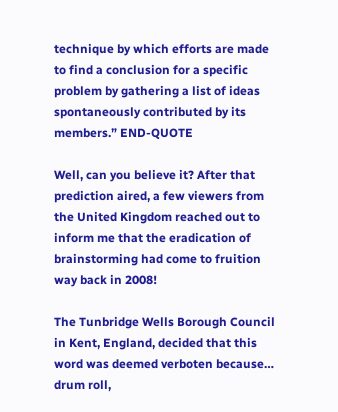technique by which efforts are made to find a conclusion for a specific problem by gathering a list of ideas spontaneously contributed by its members.” END-QUOTE

Well, can you believe it? After that prediction aired, a few viewers from the United Kingdom reached out to inform me that the eradication of brainstorming had come to fruition way back in 2008!

The Tunbridge Wells Borough Council in Kent, England, decided that this word was deemed verboten because… drum roll,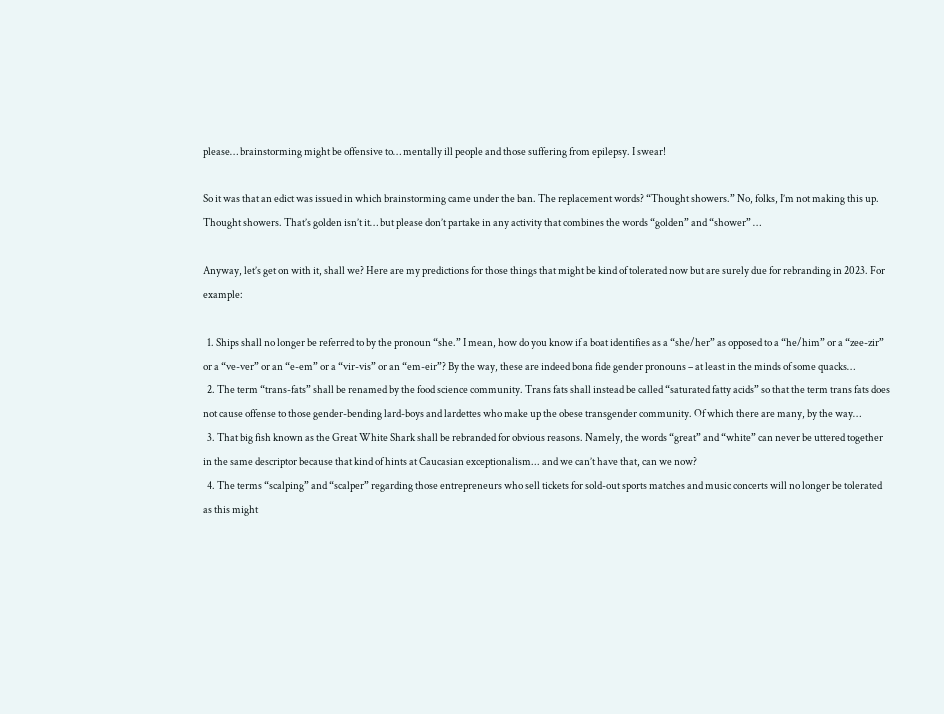please… brainstorming might be offensive to… mentally ill people and those suffering from epilepsy. I swear!

So it was that an edict was issued in which brainstorming came under the ban. The replacement words? “Thought showers.” No, folks, I’m not making this up. Thought showers. That’s golden isn’t it… but please don’t partake in any activity that combines the words “golden” and “shower” …

Anyway, let’s get on with it, shall we? Here are my predictions for those things that might be kind of tolerated now but are surely due for rebranding in 2023. For example:

  1. Ships shall no longer be referred to by the pronoun “she.” I mean, how do you know if a boat identifies as a “she/her” as opposed to a “he/him” or a “zee-zir” or a “ve-ver” or an “e-em” or a “vir-vis” or an “em-eir”? By the way, these are indeed bona fide gender pronouns – at least in the minds of some quacks…
  2. The term “trans-fats” shall be renamed by the food science community. Trans fats shall instead be called “saturated fatty acids” so that the term trans fats does not cause offense to those gender-bending lard-boys and lardettes who make up the obese transgender community. Of which there are many, by the way…
  3. That big fish known as the Great White Shark shall be rebranded for obvious reasons. Namely, the words “great” and “white” can never be uttered together in the same descriptor because that kind of hints at Caucasian exceptionalism... and we can’t have that, can we now?
  4. The terms “scalping” and “scalper” regarding those entrepreneurs who sell tickets for sold-out sports matches and music concerts will no longer be tolerated as this might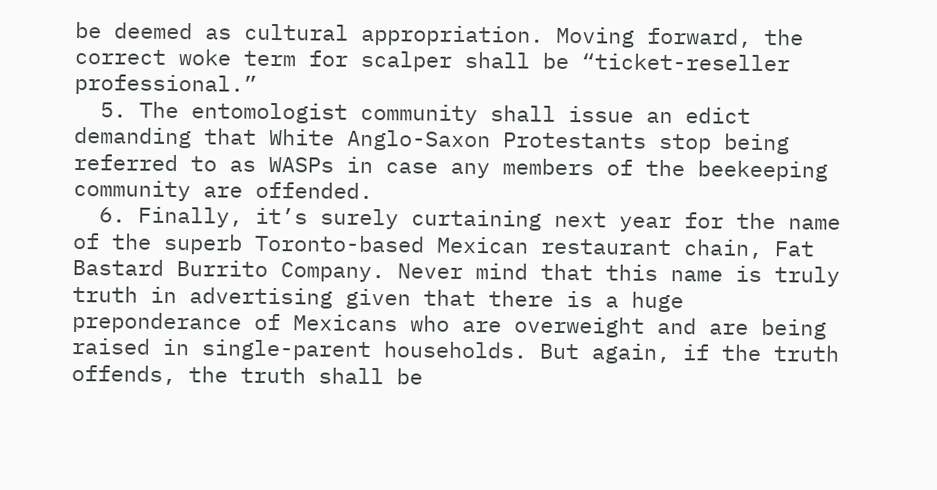be deemed as cultural appropriation. Moving forward, the correct woke term for scalper shall be “ticket-reseller professional.”
  5. The entomologist community shall issue an edict demanding that White Anglo-Saxon Protestants stop being referred to as WASPs in case any members of the beekeeping community are offended.
  6. Finally, it’s surely curtaining next year for the name of the superb Toronto-based Mexican restaurant chain, Fat Bastard Burrito Company. Never mind that this name is truly truth in advertising given that there is a huge preponderance of Mexicans who are overweight and are being raised in single-parent households. But again, if the truth offends, the truth shall be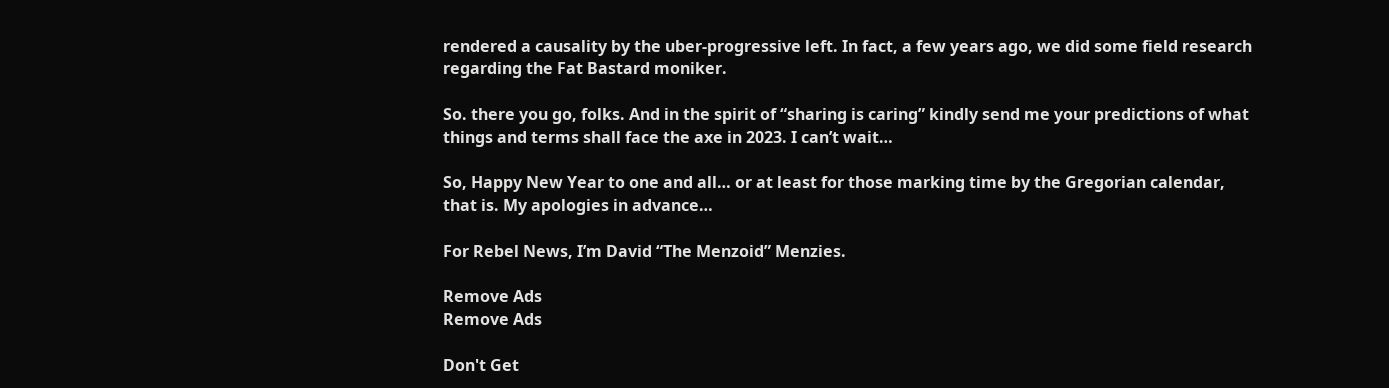rendered a causality by the uber-progressive left. In fact, a few years ago, we did some field research regarding the Fat Bastard moniker.

So. there you go, folks. And in the spirit of “sharing is caring” kindly send me your predictions of what things and terms shall face the axe in 2023. I can’t wait…

So, Happy New Year to one and all… or at least for those marking time by the Gregorian calendar, that is. My apologies in advance…

For Rebel News, I’m David “The Menzoid” Menzies.

Remove Ads
Remove Ads

Don't Get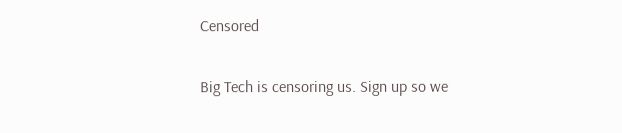Censored

Big Tech is censoring us. Sign up so we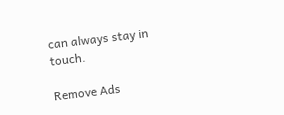can always stay in touch.

Remove Ads